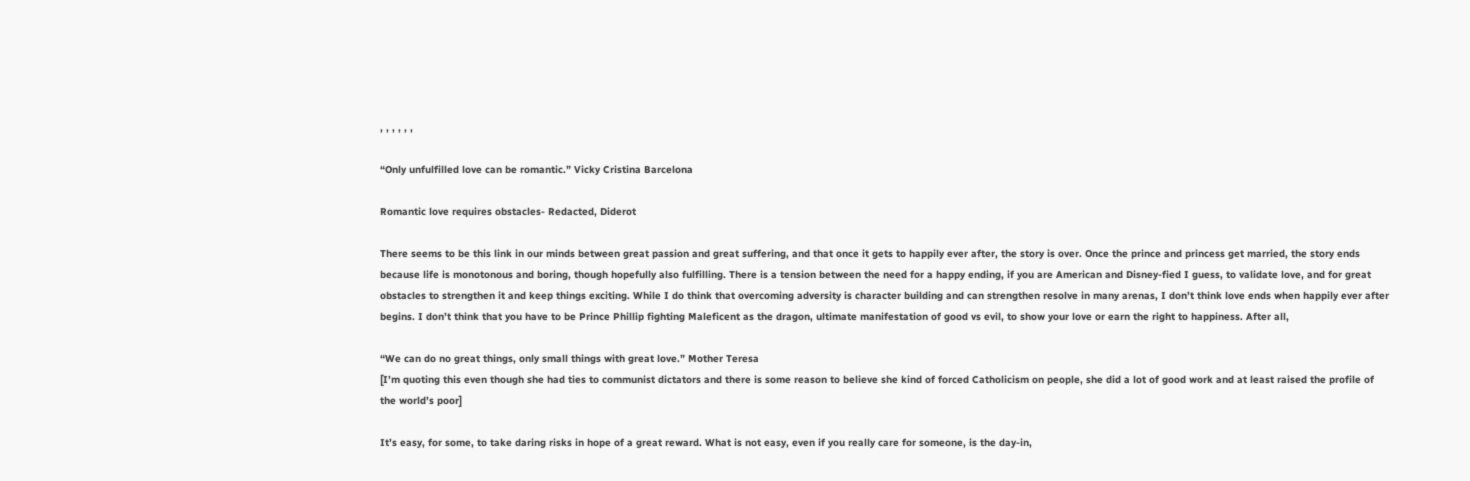, , , , , ,

“Only unfulfilled love can be romantic.” Vicky Cristina Barcelona

Romantic love requires obstacles- Redacted, Diderot

There seems to be this link in our minds between great passion and great suffering, and that once it gets to happily ever after, the story is over. Once the prince and princess get married, the story ends because life is monotonous and boring, though hopefully also fulfilling. There is a tension between the need for a happy ending, if you are American and Disney-fied I guess, to validate love, and for great obstacles to strengthen it and keep things exciting. While I do think that overcoming adversity is character building and can strengthen resolve in many arenas, I don’t think love ends when happily ever after begins. I don’t think that you have to be Prince Phillip fighting Maleficent as the dragon, ultimate manifestation of good vs evil, to show your love or earn the right to happiness. After all,

“We can do no great things, only small things with great love.” Mother Teresa
[I’m quoting this even though she had ties to communist dictators and there is some reason to believe she kind of forced Catholicism on people, she did a lot of good work and at least raised the profile of the world’s poor]

It’s easy, for some, to take daring risks in hope of a great reward. What is not easy, even if you really care for someone, is the day-in,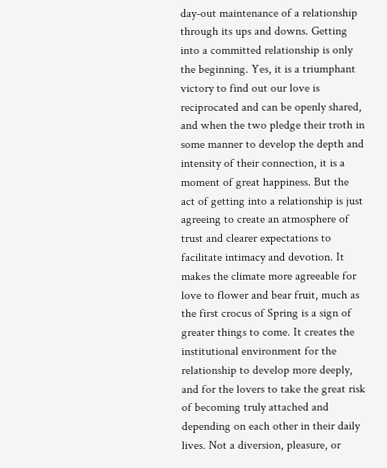day-out maintenance of a relationship through its ups and downs. Getting into a committed relationship is only the beginning. Yes, it is a triumphant victory to find out our love is reciprocated and can be openly shared, and when the two pledge their troth in some manner to develop the depth and intensity of their connection, it is a moment of great happiness. But the act of getting into a relationship is just agreeing to create an atmosphere of trust and clearer expectations to facilitate intimacy and devotion. It makes the climate more agreeable for love to flower and bear fruit, much as the first crocus of Spring is a sign of greater things to come. It creates the institutional environment for the relationship to develop more deeply, and for the lovers to take the great risk of becoming truly attached and depending on each other in their daily lives. Not a diversion, pleasure, or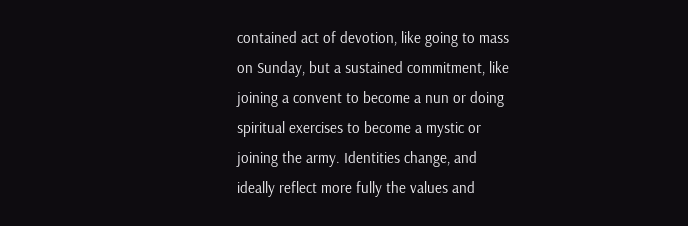contained act of devotion, like going to mass on Sunday, but a sustained commitment, like joining a convent to become a nun or doing spiritual exercises to become a mystic or joining the army. Identities change, and ideally reflect more fully the values and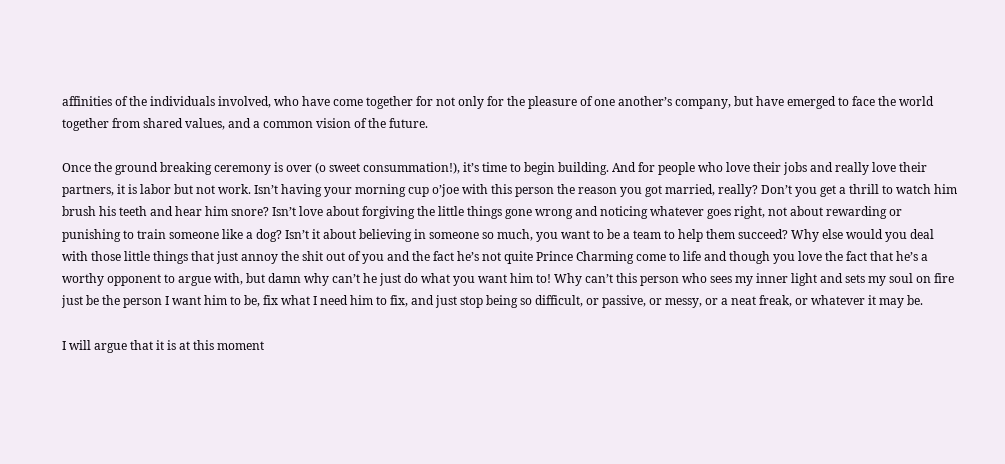affinities of the individuals involved, who have come together for not only for the pleasure of one another’s company, but have emerged to face the world together from shared values, and a common vision of the future.

Once the ground breaking ceremony is over (o sweet consummation!), it’s time to begin building. And for people who love their jobs and really love their partners, it is labor but not work. Isn’t having your morning cup o’joe with this person the reason you got married, really? Don’t you get a thrill to watch him brush his teeth and hear him snore? Isn’t love about forgiving the little things gone wrong and noticing whatever goes right, not about rewarding or punishing to train someone like a dog? Isn’t it about believing in someone so much, you want to be a team to help them succeed? Why else would you deal with those little things that just annoy the shit out of you and the fact he’s not quite Prince Charming come to life and though you love the fact that he’s a worthy opponent to argue with, but damn why can’t he just do what you want him to! Why can’t this person who sees my inner light and sets my soul on fire just be the person I want him to be, fix what I need him to fix, and just stop being so difficult, or passive, or messy, or a neat freak, or whatever it may be.

I will argue that it is at this moment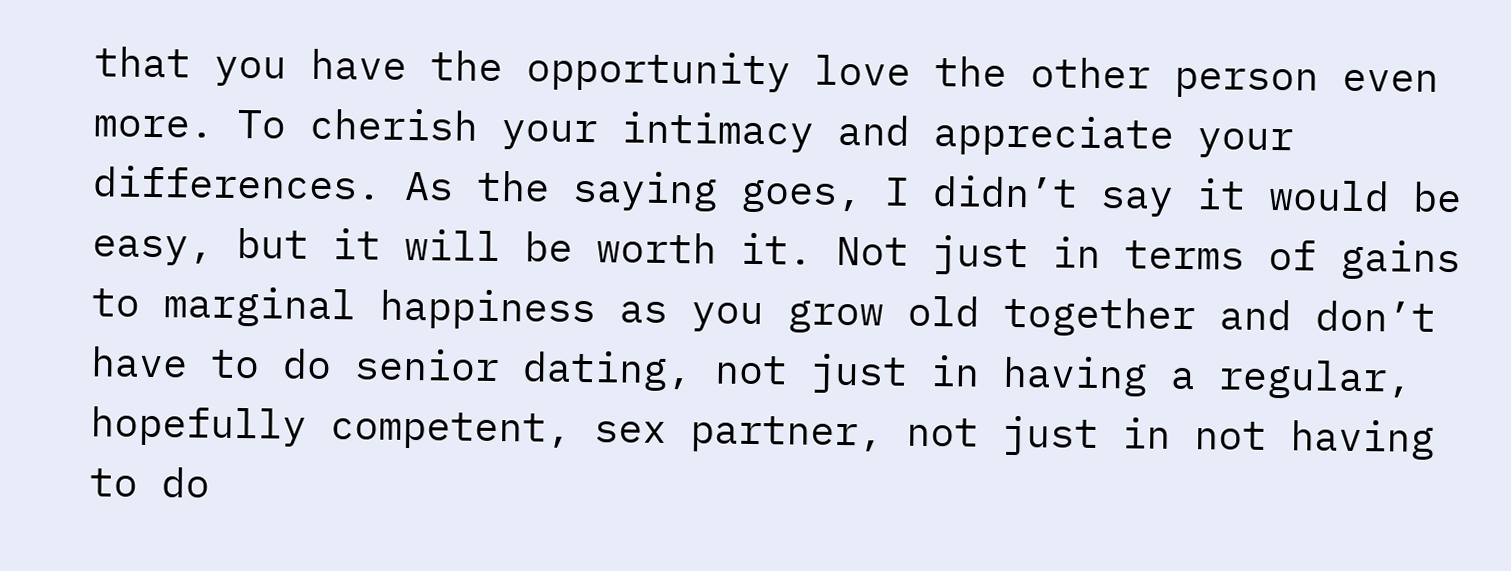that you have the opportunity love the other person even more. To cherish your intimacy and appreciate your differences. As the saying goes, I didn’t say it would be easy, but it will be worth it. Not just in terms of gains to marginal happiness as you grow old together and don’t have to do senior dating, not just in having a regular, hopefully competent, sex partner, not just in not having to do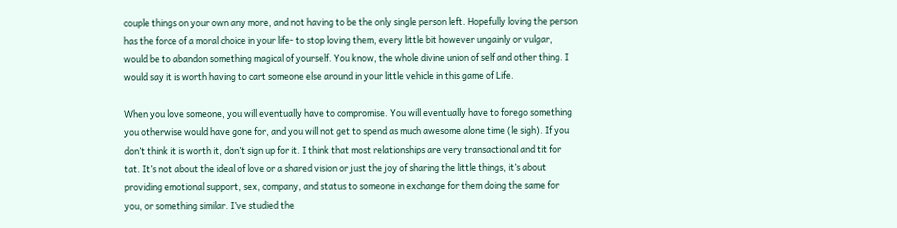couple things on your own any more, and not having to be the only single person left. Hopefully loving the person has the force of a moral choice in your life- to stop loving them, every little bit however ungainly or vulgar, would be to abandon something magical of yourself. You know, the whole divine union of self and other thing. I would say it is worth having to cart someone else around in your little vehicle in this game of Life.

When you love someone, you will eventually have to compromise. You will eventually have to forego something you otherwise would have gone for, and you will not get to spend as much awesome alone time (le sigh). If you don’t think it is worth it, don’t sign up for it. I think that most relationships are very transactional and tit for tat. It’s not about the ideal of love or a shared vision or just the joy of sharing the little things, it’s about providing emotional support, sex, company, and status to someone in exchange for them doing the same for you, or something similar. I’ve studied the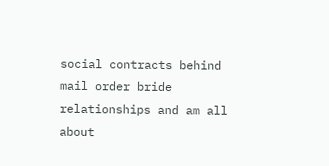social contracts behind mail order bride relationships and am all about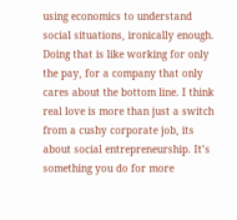using economics to understand social situations, ironically enough. Doing that is like working for only the pay, for a company that only cares about the bottom line. I think real love is more than just a switch from a cushy corporate job, its about social entrepreneurship. It’s something you do for more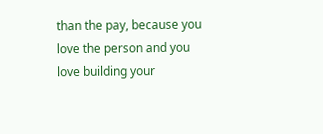than the pay, because you love the person and you love building your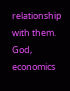relationship with them. God, economics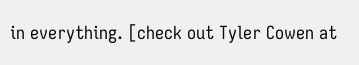in everything. [check out Tyler Cowen at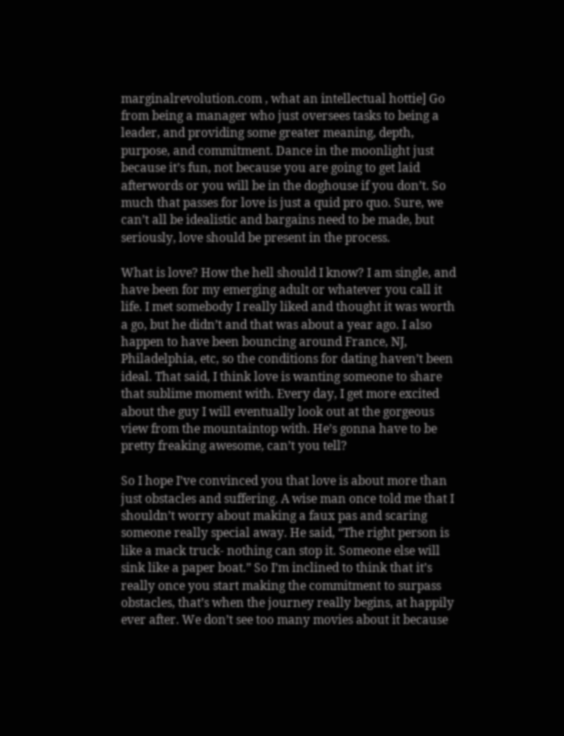marginalrevolution.com , what an intellectual hottie] Go from being a manager who just oversees tasks to being a leader, and providing some greater meaning, depth, purpose, and commitment. Dance in the moonlight just because it’s fun, not because you are going to get laid afterwords or you will be in the doghouse if you don’t. So much that passes for love is just a quid pro quo. Sure, we can’t all be idealistic and bargains need to be made, but seriously, love should be present in the process.

What is love? How the hell should I know? I am single, and have been for my emerging adult or whatever you call it life. I met somebody I really liked and thought it was worth a go, but he didn’t and that was about a year ago. I also happen to have been bouncing around France, NJ, Philadelphia, etc, so the conditions for dating haven’t been ideal. That said, I think love is wanting someone to share that sublime moment with. Every day, I get more excited about the guy I will eventually look out at the gorgeous view from the mountaintop with. He’s gonna have to be pretty freaking awesome, can’t you tell?

So I hope I’ve convinced you that love is about more than just obstacles and suffering. A wise man once told me that I shouldn’t worry about making a faux pas and scaring someone really special away. He said, “The right person is like a mack truck- nothing can stop it. Someone else will sink like a paper boat.” So I’m inclined to think that it’s really once you start making the commitment to surpass obstacles, that’s when the journey really begins, at happily ever after. We don’t see too many movies about it because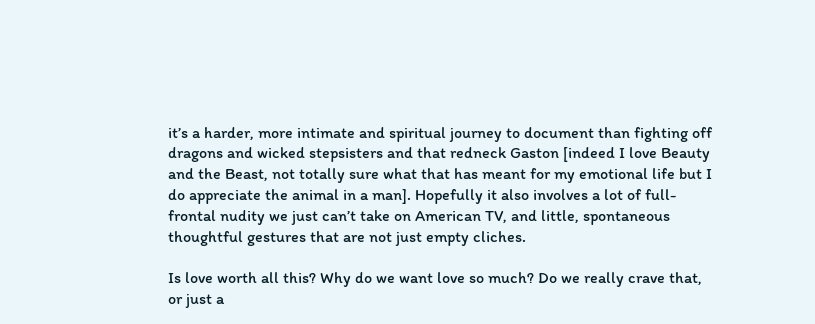it’s a harder, more intimate and spiritual journey to document than fighting off dragons and wicked stepsisters and that redneck Gaston [indeed I love Beauty and the Beast, not totally sure what that has meant for my emotional life but I do appreciate the animal in a man]. Hopefully it also involves a lot of full-frontal nudity we just can’t take on American TV, and little, spontaneous thoughtful gestures that are not just empty cliches.

Is love worth all this? Why do we want love so much? Do we really crave that, or just a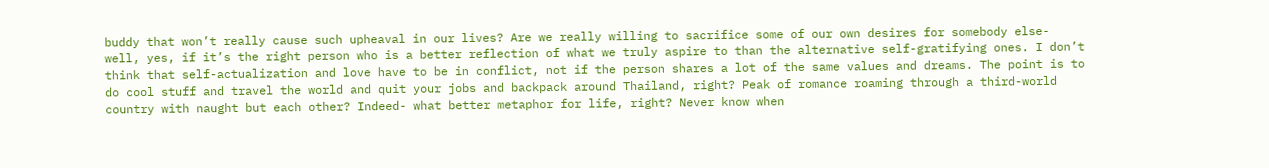buddy that won’t really cause such upheaval in our lives? Are we really willing to sacrifice some of our own desires for somebody else- well, yes, if it’s the right person who is a better reflection of what we truly aspire to than the alternative self-gratifying ones. I don’t think that self-actualization and love have to be in conflict, not if the person shares a lot of the same values and dreams. The point is to do cool stuff and travel the world and quit your jobs and backpack around Thailand, right? Peak of romance roaming through a third-world country with naught but each other? Indeed- what better metaphor for life, right? Never know when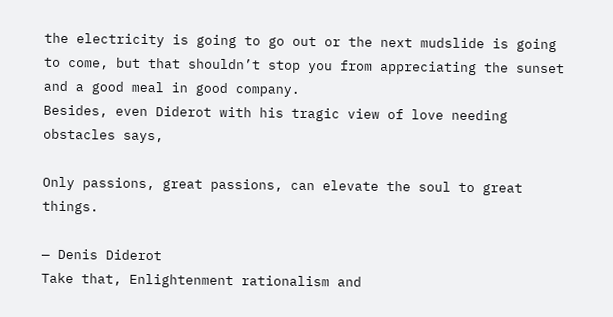the electricity is going to go out or the next mudslide is going to come, but that shouldn’t stop you from appreciating the sunset and a good meal in good company.
Besides, even Diderot with his tragic view of love needing obstacles says,

Only passions, great passions, can elevate the soul to great things.

— Denis Diderot
Take that, Enlightenment rationalism and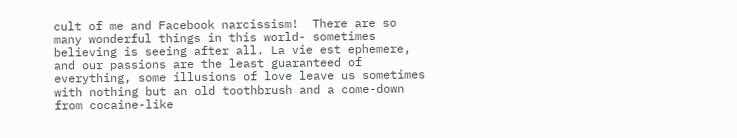cult of me and Facebook narcissism!  There are so many wonderful things in this world- sometimes believing is seeing after all. La vie est ephemere, and our passions are the least guaranteed of everything, some illusions of love leave us sometimes with nothing but an old toothbrush and a come-down from cocaine-like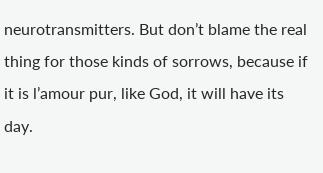neurotransmitters. But don’t blame the real thing for those kinds of sorrows, because if it is l’amour pur, like God, it will have its day.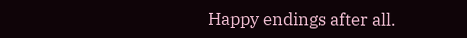Happy endings after all.